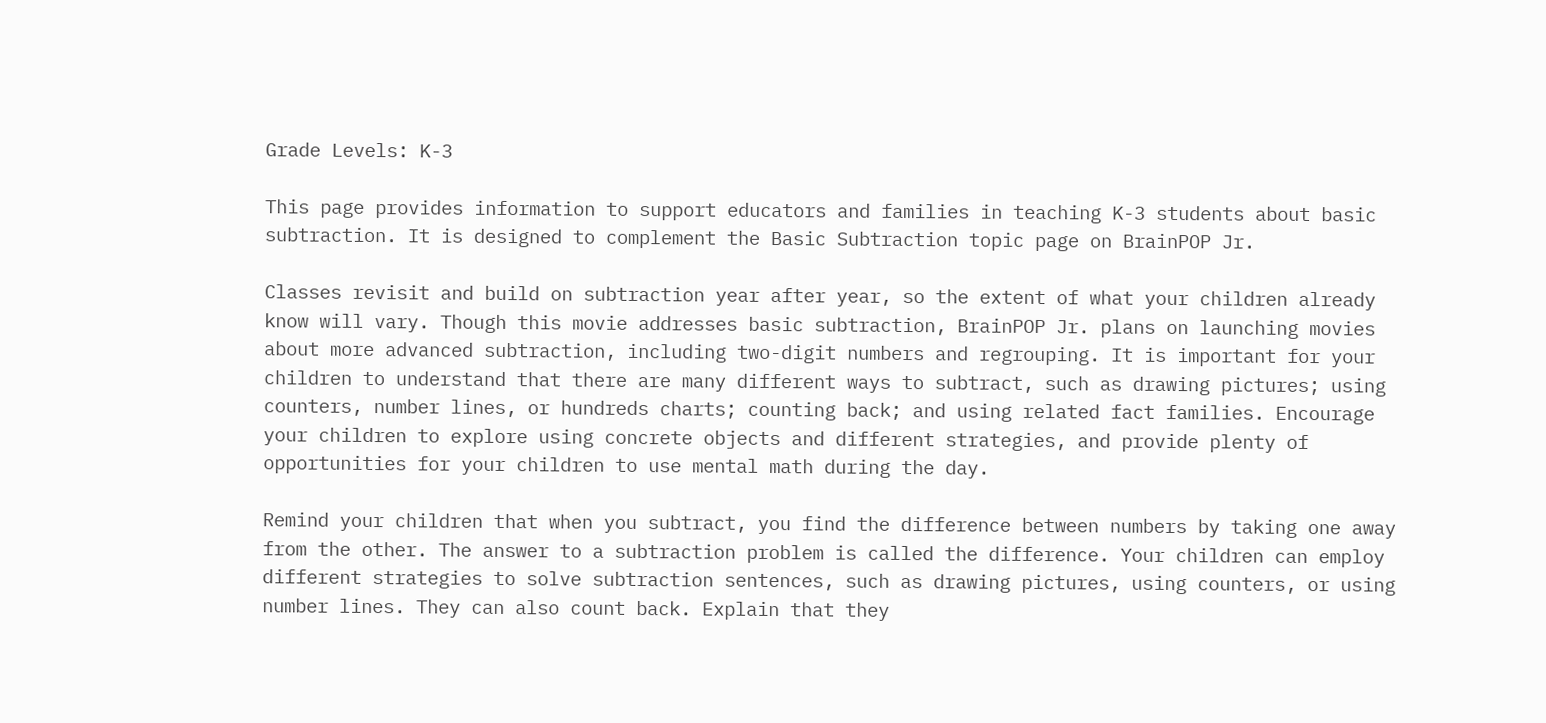Grade Levels: K-3

This page provides information to support educators and families in teaching K-3 students about basic subtraction. It is designed to complement the Basic Subtraction topic page on BrainPOP Jr.

Classes revisit and build on subtraction year after year, so the extent of what your children already know will vary. Though this movie addresses basic subtraction, BrainPOP Jr. plans on launching movies about more advanced subtraction, including two-digit numbers and regrouping. It is important for your children to understand that there are many different ways to subtract, such as drawing pictures; using counters, number lines, or hundreds charts; counting back; and using related fact families. Encourage your children to explore using concrete objects and different strategies, and provide plenty of opportunities for your children to use mental math during the day.

Remind your children that when you subtract, you find the difference between numbers by taking one away from the other. The answer to a subtraction problem is called the difference. Your children can employ different strategies to solve subtraction sentences, such as drawing pictures, using counters, or using number lines. They can also count back. Explain that they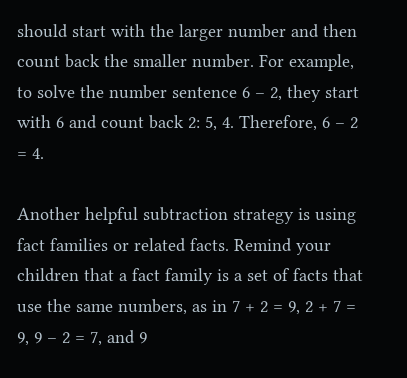should start with the larger number and then count back the smaller number. For example, to solve the number sentence 6 – 2, they start with 6 and count back 2: 5, 4. Therefore, 6 – 2 = 4.

Another helpful subtraction strategy is using fact families or related facts. Remind your children that a fact family is a set of facts that use the same numbers, as in 7 + 2 = 9, 2 + 7 = 9, 9 – 2 = 7, and 9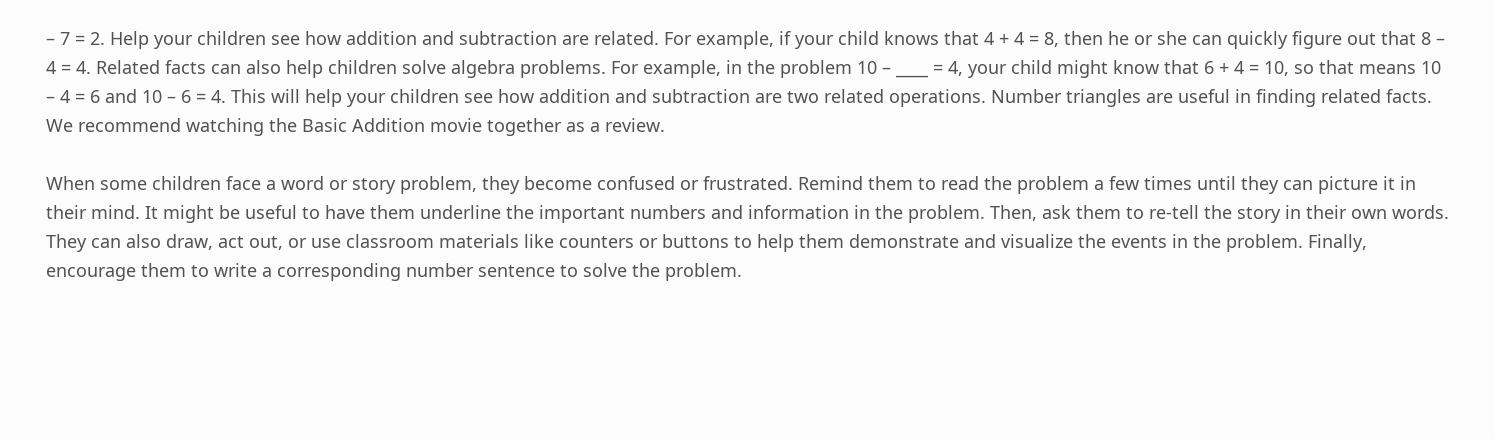– 7 = 2. Help your children see how addition and subtraction are related. For example, if your child knows that 4 + 4 = 8, then he or she can quickly figure out that 8 – 4 = 4. Related facts can also help children solve algebra problems. For example, in the problem 10 – ____ = 4, your child might know that 6 + 4 = 10, so that means 10 – 4 = 6 and 10 – 6 = 4. This will help your children see how addition and subtraction are two related operations. Number triangles are useful in finding related facts. We recommend watching the Basic Addition movie together as a review.

When some children face a word or story problem, they become confused or frustrated. Remind them to read the problem a few times until they can picture it in their mind. It might be useful to have them underline the important numbers and information in the problem. Then, ask them to re-tell the story in their own words. They can also draw, act out, or use classroom materials like counters or buttons to help them demonstrate and visualize the events in the problem. Finally, encourage them to write a corresponding number sentence to solve the problem.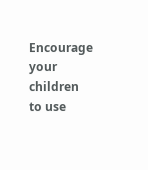Encourage your children to use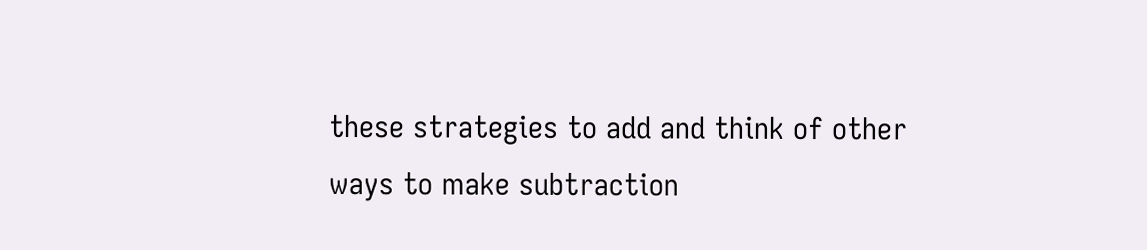these strategies to add and think of other ways to make subtraction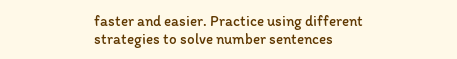faster and easier. Practice using different strategies to solve number sentences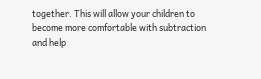together. This will allow your children to become more comfortable with subtraction and help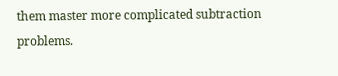them master more complicated subtraction problems.